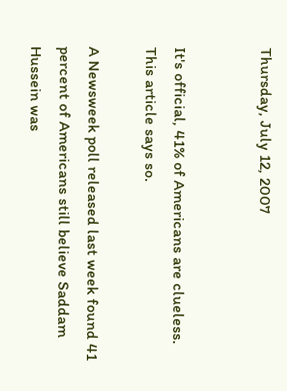Thursday, July 12, 2007


It's official, 41% of Americans are clueless. This article says so.

A Newsweek poll released last week found 41 percent of Americans still believe Saddam Hussein was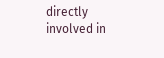directly involved in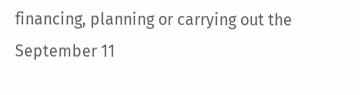financing, planning or carrying out the September 11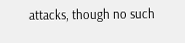attacks, though no such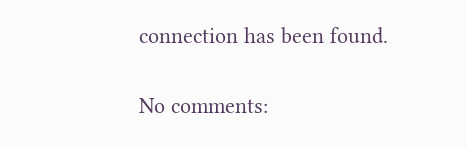connection has been found.

No comments: